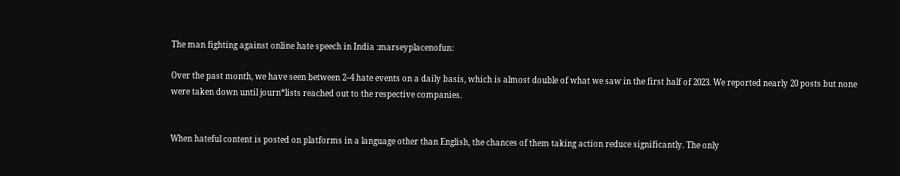The man fighting against online hate speech in India :marseyplacenofun:

Over the past month, we have seen between 2–4 hate events on a daily basis, which is almost double of what we saw in the first half of 2023. We reported nearly 20 posts but none were taken down until journ*lists reached out to the respective companies.


When hateful content is posted on platforms in a language other than English, the chances of them taking action reduce significantly. The only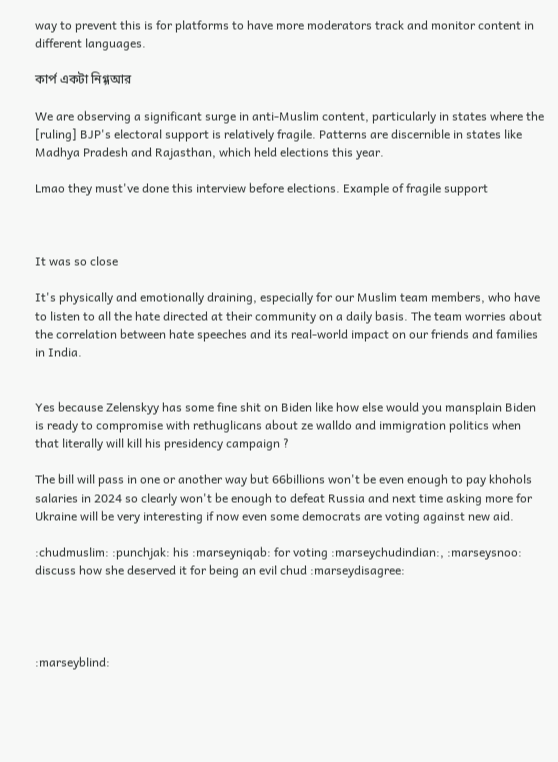way to prevent this is for platforms to have more moderators track and monitor content in different languages.

কার্প একটা নিগ্গআর

We are observing a significant surge in anti-Muslim content, particularly in states where the [ruling] BJP's electoral support is relatively fragile. Patterns are discernible in states like Madhya Pradesh and Rajasthan, which held elections this year.

Lmao they must've done this interview before elections. Example of fragile support



It was so close

It's physically and emotionally draining, especially for our Muslim team members, who have to listen to all the hate directed at their community on a daily basis. The team worries about the correlation between hate speeches and its real-world impact on our friends and families in India.


Yes because Zelenskyy has some fine shit on Biden like how else would you mansplain Biden is ready to compromise with rethuglicans about ze walldo and immigration politics when that literally will kill his presidency campaign ?

The bill will pass in one or another way but 66billions won't be even enough to pay khohols salaries in 2024 so clearly won't be enough to defeat Russia and next time asking more for Ukraine will be very interesting if now even some democrats are voting against new aid.

:chudmuslim: :punchjak: his :marseyniqab: for voting :marseychudindian:, :marseysnoo: discuss how she deserved it for being an evil chud :marseydisagree:




:marseyblind: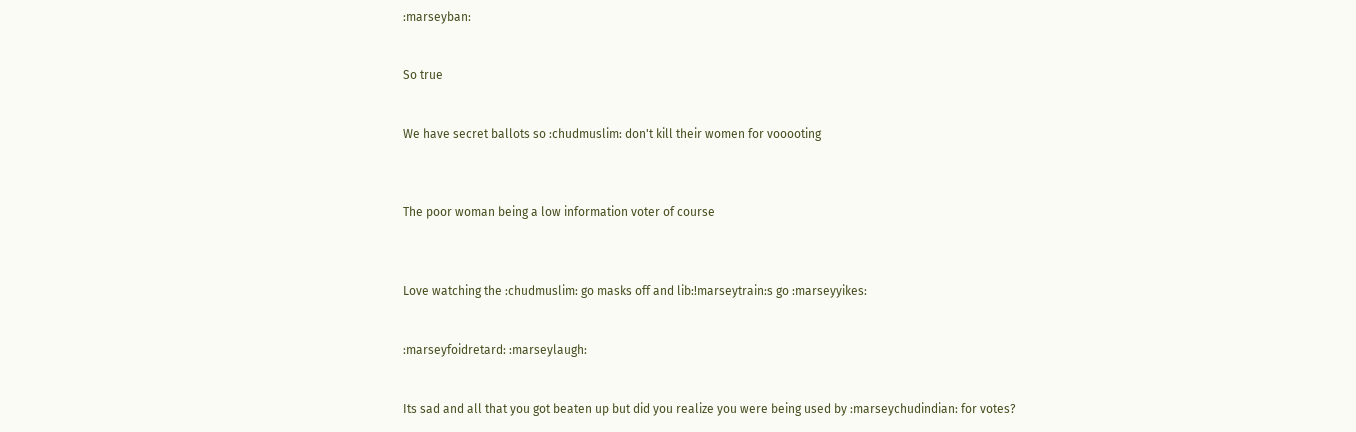:marseyban:


So true


We have secret ballots so :chudmuslim: don't kill their women for vooooting



The poor woman being a low information voter of course



Love watching the :chudmuslim: go masks off and lib:!marseytrain:s go :marseyyikes:


:marseyfoidretard: :marseylaugh:


Its sad and all that you got beaten up but did you realize you were being used by :marseychudindian: for votes?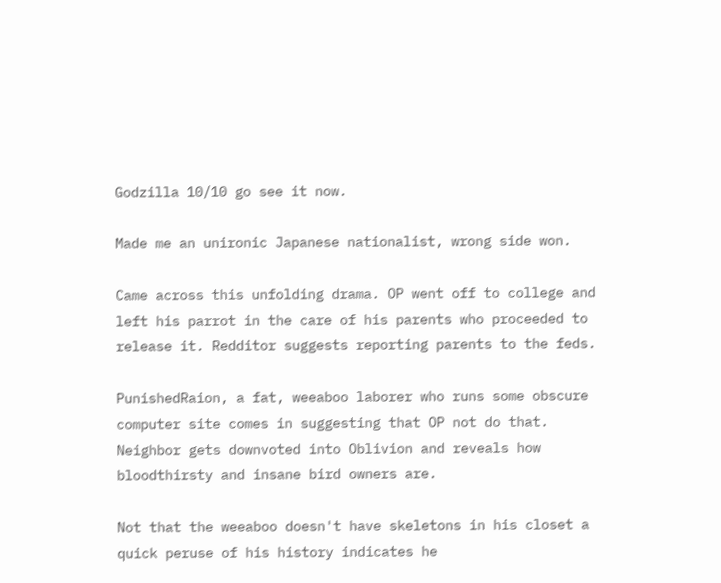Godzilla 10/10 go see it now.

Made me an unironic Japanese nationalist, wrong side won.

Came across this unfolding drama. OP went off to college and left his parrot in the care of his parents who proceeded to release it. Redditor suggests reporting parents to the feds.

PunishedRaion, a fat, weeaboo laborer who runs some obscure computer site comes in suggesting that OP not do that. Neighbor gets downvoted into Oblivion and reveals how bloodthirsty and insane bird owners are.

Not that the weeaboo doesn't have skeletons in his closet a quick peruse of his history indicates he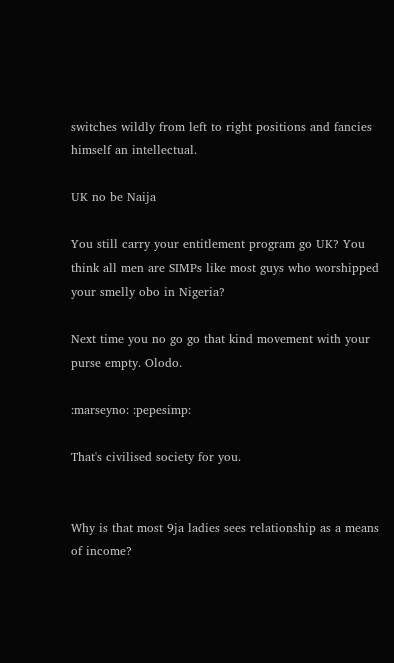switches wildly from left to right positions and fancies himself an intellectual.

UK no be Naija

You still carry your entitlement program go UK? You think all men are SIMPs like most guys who worshipped your smelly obo in Nigeria?

Next time you no go go that kind movement with your purse empty. Olodo.

:marseyno: :pepesimp:

That's civilised society for you.


Why is that most 9ja ladies sees relationship as a means of income?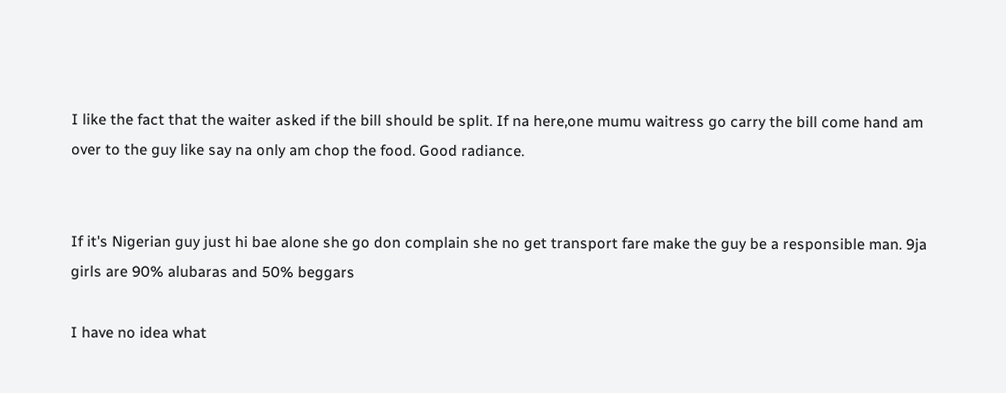I like the fact that the waiter asked if the bill should be split. If na here,one mumu waitress go carry the bill come hand am over to the guy like say na only am chop the food. Good radiance.


If it's Nigerian guy just hi bae alone she go don complain she no get transport fare make the guy be a responsible man. 9ja girls are 90% alubaras and 50% beggars

I have no idea what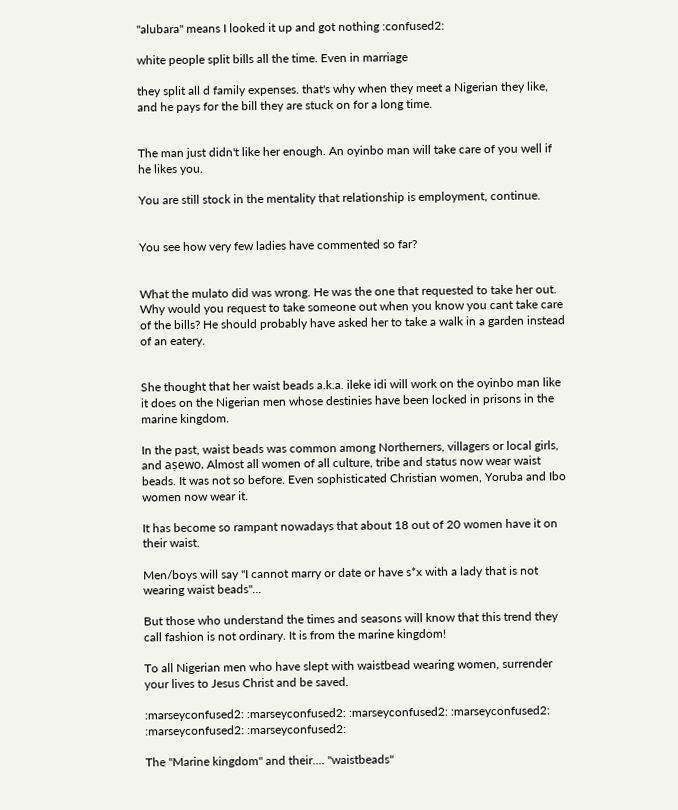"alubara" means I looked it up and got nothing :confused2:

white people split bills all the time. Even in marriage

they split all d family expenses. that's why when they meet a Nigerian they like, and he pays for the bill they are stuck on for a long time.


The man just didn't like her enough. An oyinbo man will take care of you well if he likes you.

You are still stock in the mentality that relationship is employment, continue.


You see how very few ladies have commented so far?


What the mulato did was wrong. He was the one that requested to take her out. Why would you request to take someone out when you know you cant take care of the bills? He should probably have asked her to take a walk in a garden instead of an eatery.


She thought that her waist beads a.k.a. ileke idi will work on the oyinbo man like it does on the Nigerian men whose destinies have been locked in prisons in the marine kingdom.

In the past, waist beads was common among Northerners, villagers or local girls, and aṣewo. Almost all women of all culture, tribe and status now wear waist beads. It was not so before. Even sophisticated Christian women, Yoruba and Ibo women now wear it.

It has become so rampant nowadays that about 18 out of 20 women have it on their waist.

Men/boys will say "I cannot marry or date or have s*x with a lady that is not wearing waist beads"...

But those who understand the times and seasons will know that this trend they call fashion is not ordinary. It is from the marine kingdom!

To all Nigerian men who have slept with waistbead wearing women, surrender your lives to Jesus Christ and be saved.

:marseyconfused2: :marseyconfused2: :marseyconfused2: :marseyconfused2: :marseyconfused2: :marseyconfused2:

The "Marine kingdom" and their.... "waistbeads"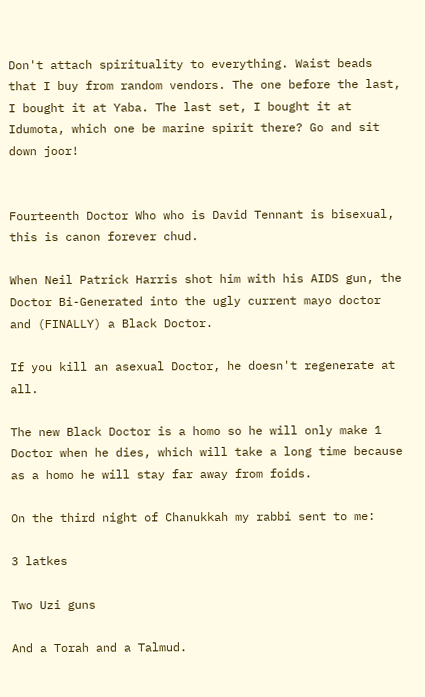Don't attach spirituality to everything. Waist beads that I buy from random vendors. The one before the last, I bought it at Yaba. The last set, I bought it at Idumota, which one be marine spirit there? Go and sit down joor!


Fourteenth Doctor Who who is David Tennant is bisexual, this is canon forever chud.

When Neil Patrick Harris shot him with his AIDS gun, the Doctor Bi-Generated into the ugly current mayo doctor and (FINALLY) a Black Doctor.

If you kill an asexual Doctor, he doesn't regenerate at all.

The new Black Doctor is a homo so he will only make 1 Doctor when he dies, which will take a long time because as a homo he will stay far away from foids.

On the third night of Chanukkah my rabbi sent to me:

3 latkes

Two Uzi guns

And a Torah and a Talmud.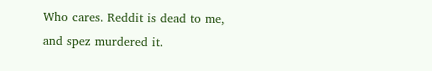Who cares. Reddit is dead to me, and spez murdered it.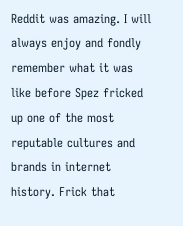Reddit was amazing. I will always enjoy and fondly remember what it was like before Spez fricked up one of the most reputable cultures and brands in internet history. Frick that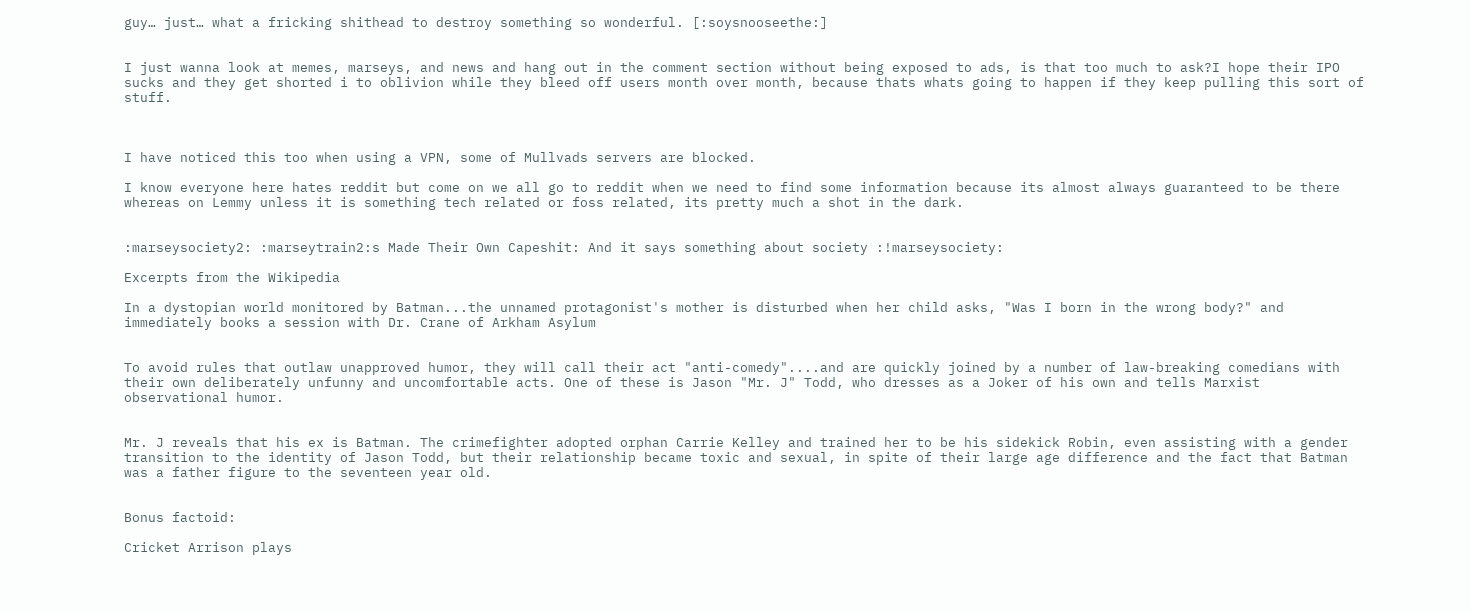guy… just… what a fricking shithead to destroy something so wonderful. [:soysnooseethe:]


I just wanna look at memes, marseys, and news and hang out in the comment section without being exposed to ads, is that too much to ask?I hope their IPO sucks and they get shorted i to oblivion while they bleed off users month over month, because thats whats going to happen if they keep pulling this sort of stuff.



I have noticed this too when using a VPN, some of Mullvads servers are blocked.

I know everyone here hates reddit but come on we all go to reddit when we need to find some information because its almost always guaranteed to be there whereas on Lemmy unless it is something tech related or foss related, its pretty much a shot in the dark.


:marseysociety2: :marseytrain2:s Made Their Own Capeshit: And it says something about society :!marseysociety:

Excerpts from the Wikipedia

In a dystopian world monitored by Batman...the unnamed protagonist's mother is disturbed when her child asks, "Was I born in the wrong body?" and immediately books a session with Dr. Crane of Arkham Asylum


To avoid rules that outlaw unapproved humor, they will call their act "anti-comedy"....and are quickly joined by a number of law-breaking comedians with their own deliberately unfunny and uncomfortable acts. One of these is Jason "Mr. J" Todd, who dresses as a Joker of his own and tells Marxist observational humor.


Mr. J reveals that his ex is Batman. The crimefighter adopted orphan Carrie Kelley and trained her to be his sidekick Robin, even assisting with a gender transition to the identity of Jason Todd, but their relationship became toxic and sexual, in spite of their large age difference and the fact that Batman was a father figure to the seventeen year old.


Bonus factoid:

Cricket Arrison plays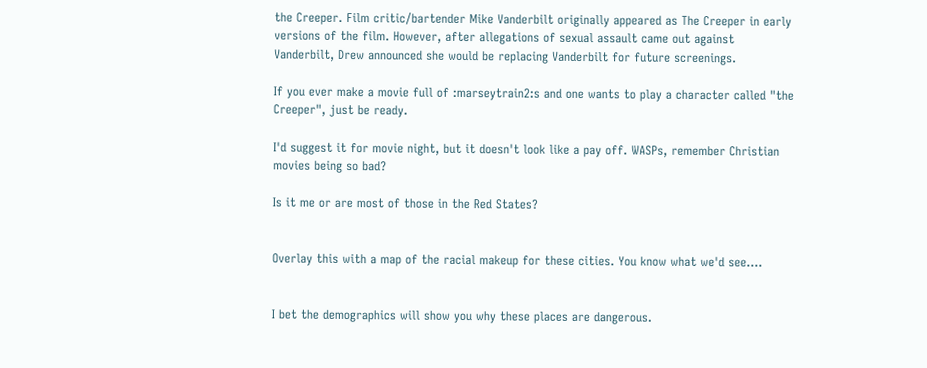the Creeper. Film critic/bartender Mike Vanderbilt originally appeared as The Creeper in early versions of the film. However, after allegations of sexual assault came out against Vanderbilt, Drew announced she would be replacing Vanderbilt for future screenings.

If you ever make a movie full of :marseytrain2:s and one wants to play a character called "the Creeper", just be ready.

I'd suggest it for movie night, but it doesn't look like a pay off. WASPs, remember Christian movies being so bad?

Is it me or are most of those in the Red States?


Overlay this with a map of the racial makeup for these cities. You know what we'd see….


I bet the demographics will show you why these places are dangerous.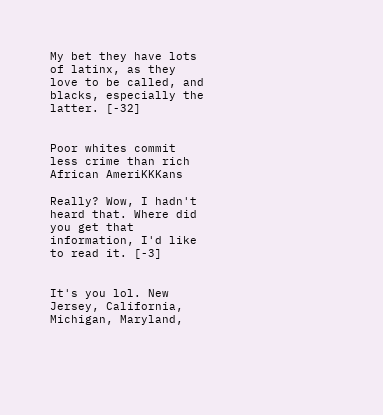My bet they have lots of latinx, as they love to be called, and blacks, especially the latter. [-32]


Poor whites commit less crime than rich African AmeriKKKans

Really? Wow, I hadn't heard that. Where did you get that information, I'd like to read it. [-3]


It's you lol. New Jersey, California, Michigan, Maryland,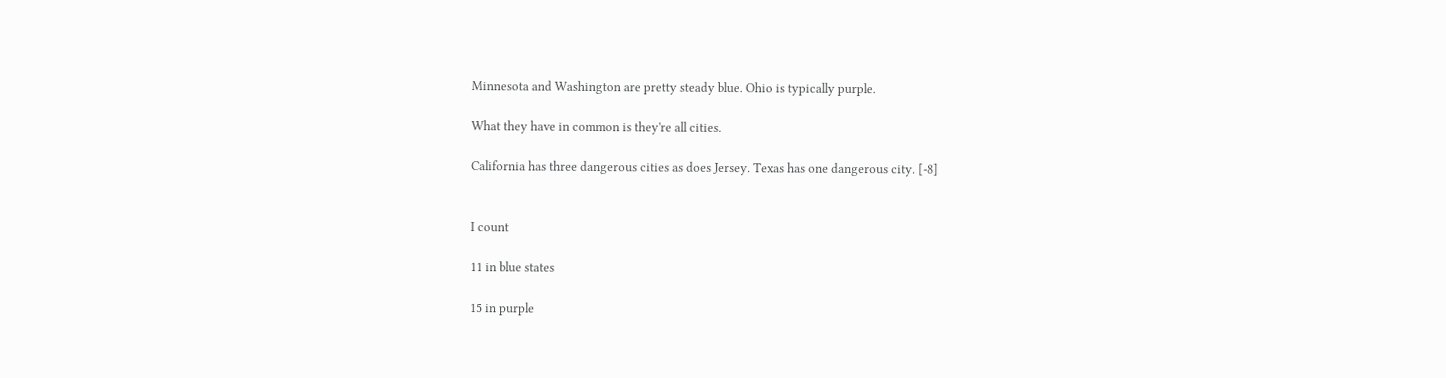Minnesota and Washington are pretty steady blue. Ohio is typically purple.

What they have in common is they're all cities.

California has three dangerous cities as does Jersey. Texas has one dangerous city. [-8]


I count

11 in blue states

15 in purple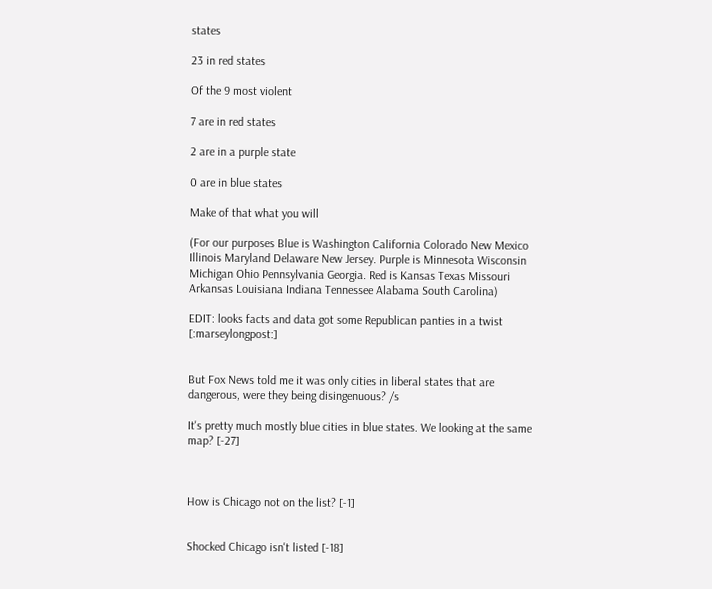states

23 in red states

Of the 9 most violent

7 are in red states

2 are in a purple state

0 are in blue states

Make of that what you will

(For our purposes Blue is Washington California Colorado New Mexico Illinois Maryland Delaware New Jersey. Purple is Minnesota Wisconsin Michigan Ohio Pennsylvania Georgia. Red is Kansas Texas Missouri Arkansas Louisiana Indiana Tennessee Alabama South Carolina)

EDIT: looks facts and data got some Republican panties in a twist [:marseylongpost:]


But Fox News told me it was only cities in liberal states that are dangerous, were they being disingenuous? /s

It's pretty much mostly blue cities in blue states. We looking at the same map? [-27]



How is Chicago not on the list? [-1]


Shocked Chicago isn't listed [-18]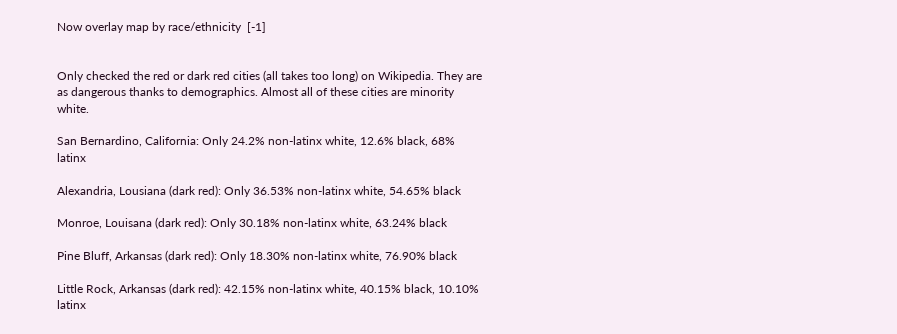Now overlay map by race/ethnicity  [-1]


Only checked the red or dark red cities (all takes too long) on Wikipedia. They are as dangerous thanks to demographics. Almost all of these cities are minority white.

San Bernardino, California: Only 24.2% non-latinx white, 12.6% black, 68% latinx

Alexandria, Lousiana (dark red): Only 36.53% non-latinx white, 54.65% black

Monroe, Louisana (dark red): Only 30.18% non-latinx white, 63.24% black

Pine Bluff, Arkansas (dark red): Only 18.30% non-latinx white, 76.90% black

Little Rock, Arkansas (dark red): 42.15% non-latinx white, 40.15% black, 10.10% latinx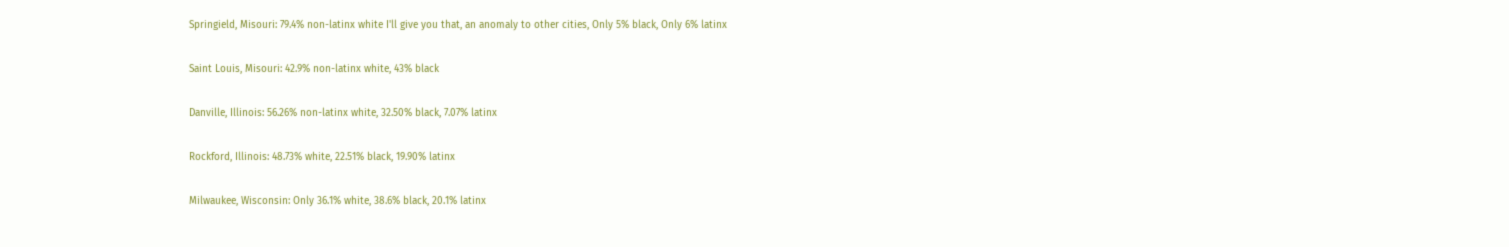Springield, Misouri: 79.4% non-latinx white I'll give you that, an anomaly to other cities, Only 5% black, Only 6% latinx

Saint Louis, Misouri: 42.9% non-latinx white, 43% black

Danville, Illinois: 56.26% non-latinx white, 32.50% black, 7.07% latinx

Rockford, Illinois: 48.73% white, 22.51% black, 19.90% latinx

Milwaukee, Wisconsin: Only 36.1% white, 38.6% black, 20.1% latinx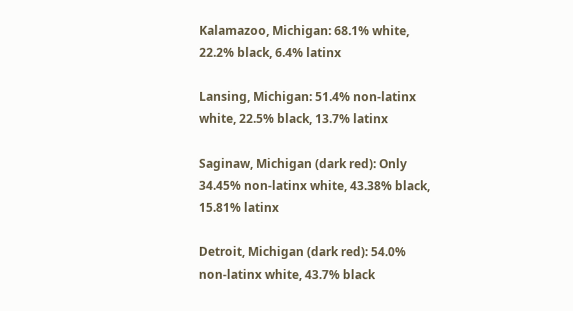Kalamazoo, Michigan: 68.1% white, 22.2% black, 6.4% latinx

Lansing, Michigan: 51.4% non-latinx white, 22.5% black, 13.7% latinx

Saginaw, Michigan (dark red): Only 34.45% non-latinx white, 43.38% black, 15.81% latinx

Detroit, Michigan (dark red): 54.0% non-latinx white, 43.7% black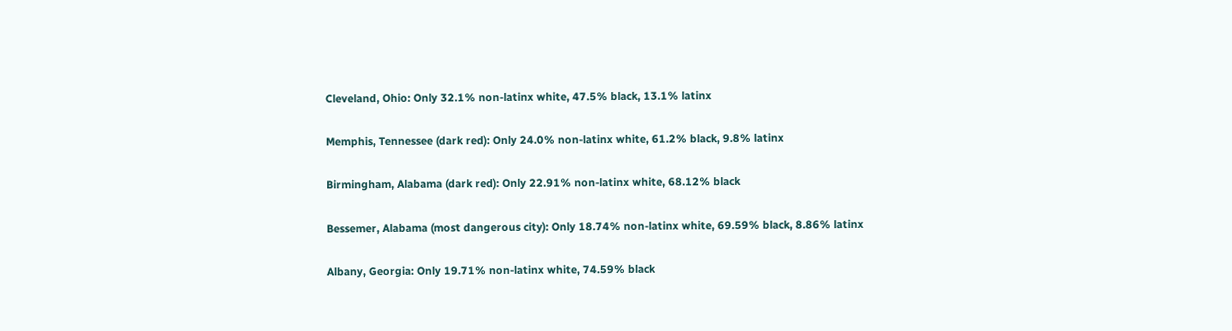Cleveland, Ohio: Only 32.1% non-latinx white, 47.5% black, 13.1% latinx

Memphis, Tennessee (dark red): Only 24.0% non-latinx white, 61.2% black, 9.8% latinx

Birmingham, Alabama (dark red): Only 22.91% non-latinx white, 68.12% black

Bessemer, Alabama (most dangerous city): Only 18.74% non-latinx white, 69.59% black, 8.86% latinx

Albany, Georgia: Only 19.71% non-latinx white, 74.59% black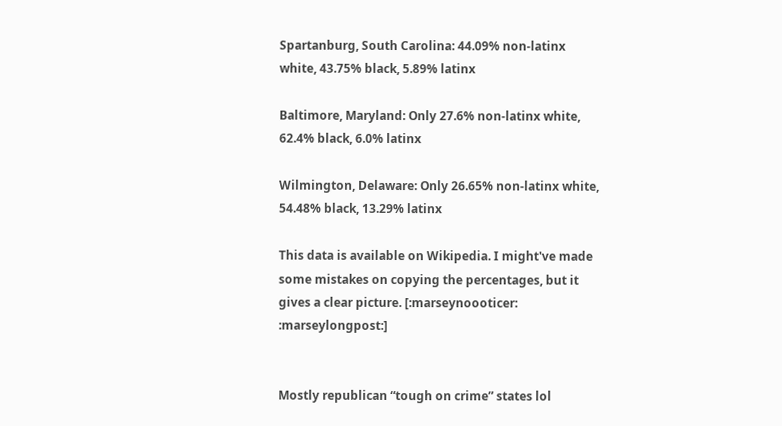Spartanburg, South Carolina: 44.09% non-latinx white, 43.75% black, 5.89% latinx

Baltimore, Maryland: Only 27.6% non-latinx white, 62.4% black, 6.0% latinx

Wilmington, Delaware: Only 26.65% non-latinx white, 54.48% black, 13.29% latinx

This data is available on Wikipedia. I might've made some mistakes on copying the percentages, but it gives a clear picture. [:marseynoooticer: :marseylongpost:]


Mostly republican “tough on crime” states lol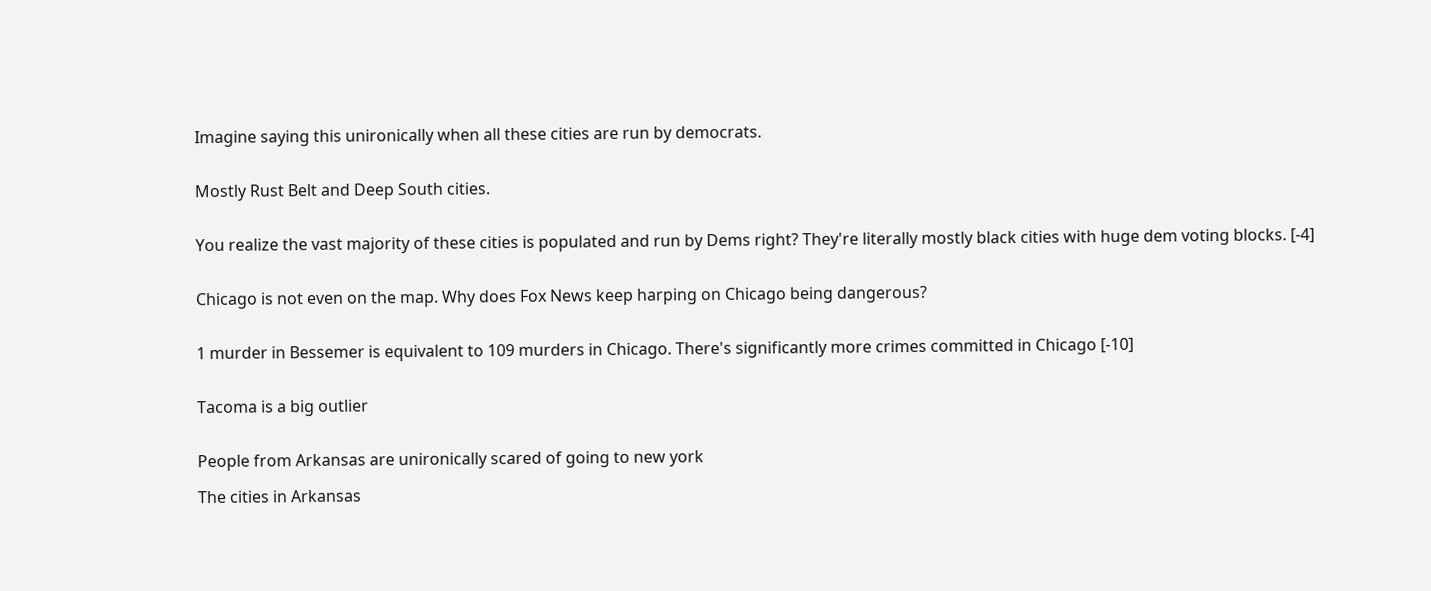Imagine saying this unironically when all these cities are run by democrats.


Mostly Rust Belt and Deep South cities.


You realize the vast majority of these cities is populated and run by Dems right? They're literally mostly black cities with huge dem voting blocks. [-4]


Chicago is not even on the map. Why does Fox News keep harping on Chicago being dangerous?


1 murder in Bessemer is equivalent to 109 murders in Chicago. There's significantly more crimes committed in Chicago [-10]


Tacoma is a big outlier


People from Arkansas are unironically scared of going to new york

The cities in Arkansas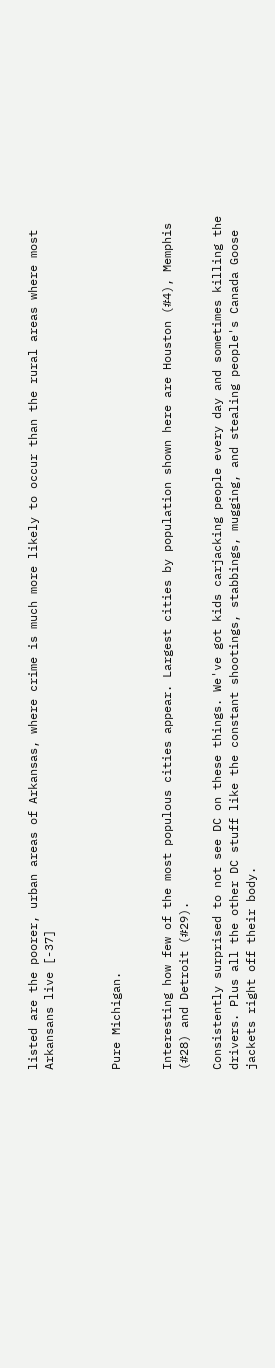listed are the poorer, urban areas of Arkansas, where crime is much more likely to occur than the rural areas where most Arkansans live [-37]



Pure Michigan.


Interesting how few of the most populous cities appear. Largest cities by population shown here are Houston (#4), Memphis (#28) and Detroit (#29).

Consistently surprised to not see DC on these things. We've got kids carjacking people every day and sometimes killing the drivers. Plus all the other DC stuff like the constant shootings, stabbings, mugging, and stealing people's Canada Goose jackets right off their body.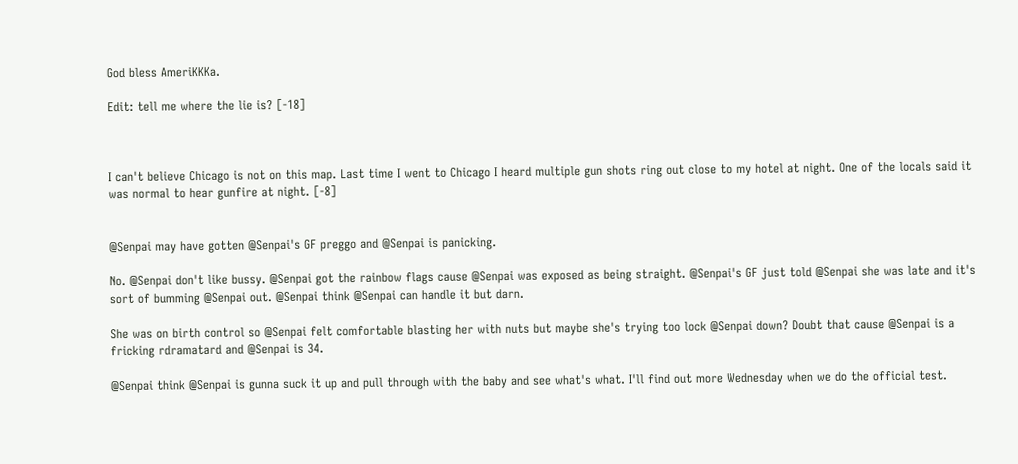God bless AmeriKKKa.

Edit: tell me where the lie is? [-18]



I can't believe Chicago is not on this map. Last time I went to Chicago I heard multiple gun shots ring out close to my hotel at night. One of the locals said it was normal to hear gunfire at night. [-8]


@Senpai may have gotten @Senpai's GF preggo and @Senpai is panicking.

No. @Senpai don't like bussy. @Senpai got the rainbow flags cause @Senpai was exposed as being straight. @Senpai's GF just told @Senpai she was late and it's sort of bumming @Senpai out. @Senpai think @Senpai can handle it but darn.

She was on birth control so @Senpai felt comfortable blasting her with nuts but maybe she's trying too lock @Senpai down? Doubt that cause @Senpai is a fricking rdramatard and @Senpai is 34.

@Senpai think @Senpai is gunna suck it up and pull through with the baby and see what's what. I'll find out more Wednesday when we do the official test.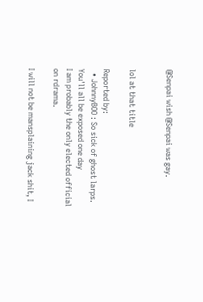@Senpai wish @Senpai was gay.


lol at that title

Reported by:
  • JohnnyBOO : So sick of ghost larps. You'll all be exposed one day
I am probably the only elected official on rdrama.

I will not be mansplaining jack shit, I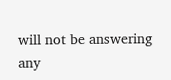will not be answering any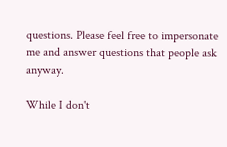questions. Please feel free to impersonate me and answer questions that people ask anyway.

While I don't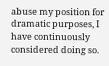abuse my position for dramatic purposes, I have continuously considered doing so.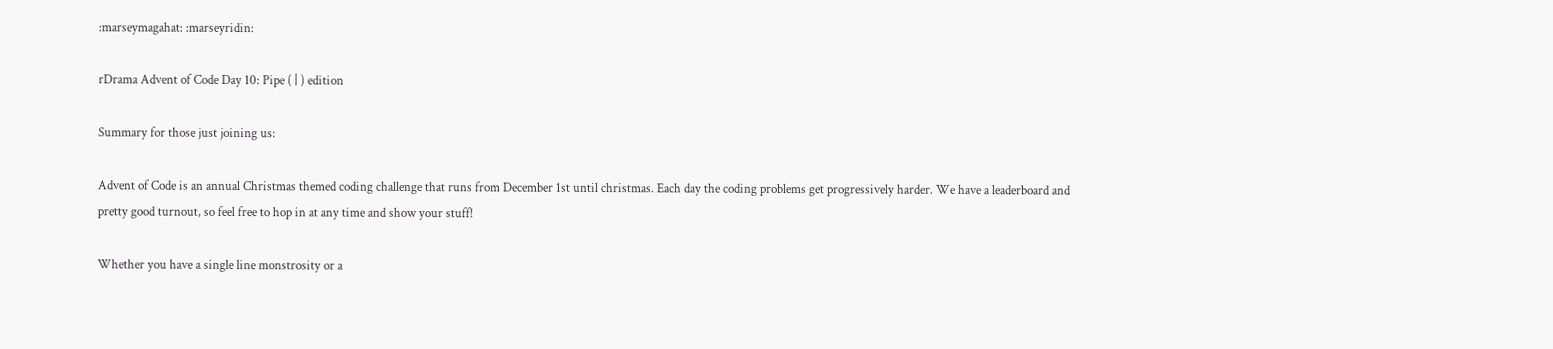:marseymagahat: :marseyridin:

rDrama Advent of Code Day 10: Pipe ( | ) edition

Summary for those just joining us:

Advent of Code is an annual Christmas themed coding challenge that runs from December 1st until christmas. Each day the coding problems get progressively harder. We have a leaderboard and pretty good turnout, so feel free to hop in at any time and show your stuff!

Whether you have a single line monstrosity or a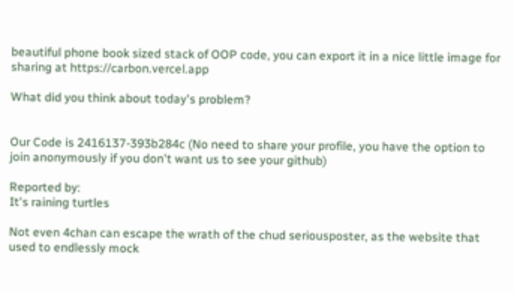beautiful phone book sized stack of OOP code, you can export it in a nice little image for sharing at https://carbon.vercel.app

What did you think about today's problem?


Our Code is 2416137-393b284c (No need to share your profile, you have the option to join anonymously if you don't want us to see your github)

Reported by:
It's raining turtles

Not even 4chan can escape the wrath of the chud seriousposter, as the website that used to endlessly mock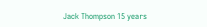Jack Thompson 15 years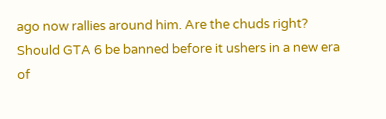ago now rallies around him. Are the chuds right? Should GTA 6 be banned before it ushers in a new era of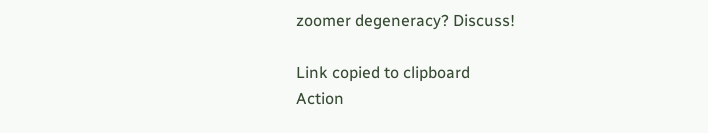zoomer degeneracy? Discuss!

Link copied to clipboard
Action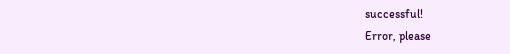successful!
Error, please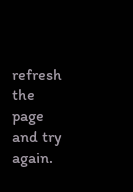refresh the page and try again.